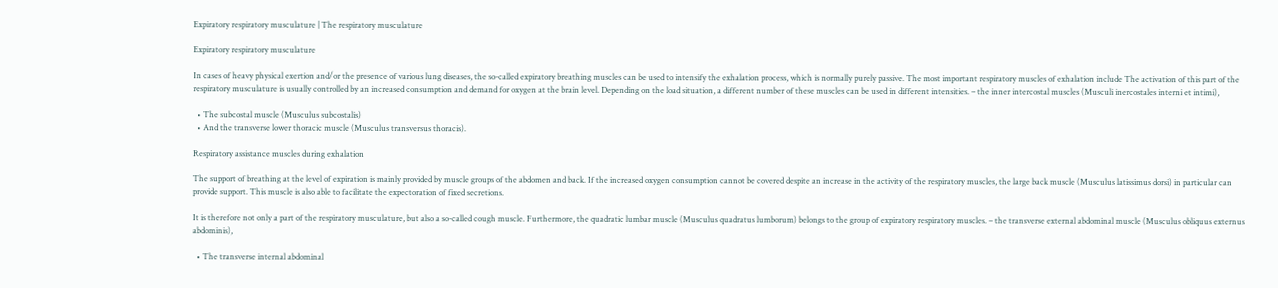Expiratory respiratory musculature | The respiratory musculature

Expiratory respiratory musculature

In cases of heavy physical exertion and/or the presence of various lung diseases, the so-called expiratory breathing muscles can be used to intensify the exhalation process, which is normally purely passive. The most important respiratory muscles of exhalation include The activation of this part of the respiratory musculature is usually controlled by an increased consumption and demand for oxygen at the brain level. Depending on the load situation, a different number of these muscles can be used in different intensities. – the inner intercostal muscles (Musculi inercostales interni et intimi),

  • The subcostal muscle (Musculus subcostalis)
  • And the transverse lower thoracic muscle (Musculus transversus thoracis).

Respiratory assistance muscles during exhalation

The support of breathing at the level of expiration is mainly provided by muscle groups of the abdomen and back. If the increased oxygen consumption cannot be covered despite an increase in the activity of the respiratory muscles, the large back muscle (Musculus latissimus dorsi) in particular can provide support. This muscle is also able to facilitate the expectoration of fixed secretions.

It is therefore not only a part of the respiratory musculature, but also a so-called cough muscle. Furthermore, the quadratic lumbar muscle (Musculus quadratus lumborum) belongs to the group of expiratory respiratory muscles. – the transverse external abdominal muscle (Musculus obliquus externus abdominis),

  • The transverse internal abdominal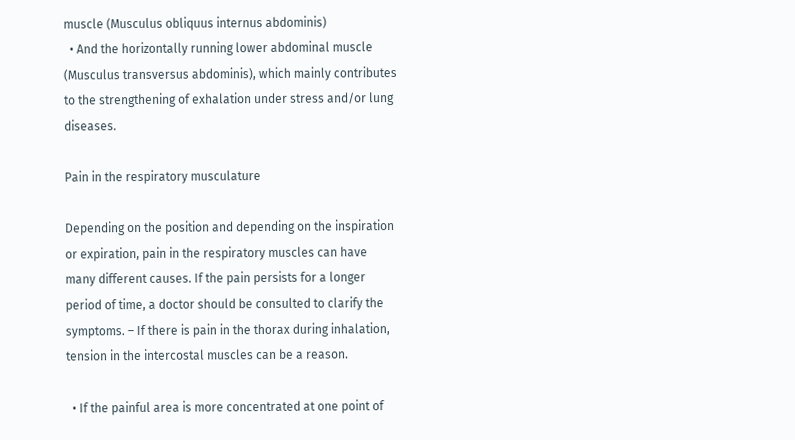muscle (Musculus obliquus internus abdominis)
  • And the horizontally running lower abdominal muscle (Musculus transversus abdominis), which mainly contributes to the strengthening of exhalation under stress and/or lung diseases.

Pain in the respiratory musculature

Depending on the position and depending on the inspiration or expiration, pain in the respiratory muscles can have many different causes. If the pain persists for a longer period of time, a doctor should be consulted to clarify the symptoms. – If there is pain in the thorax during inhalation, tension in the intercostal muscles can be a reason.

  • If the painful area is more concentrated at one point of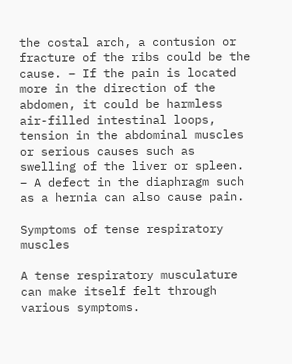the costal arch, a contusion or fracture of the ribs could be the cause. – If the pain is located more in the direction of the abdomen, it could be harmless air-filled intestinal loops, tension in the abdominal muscles or serious causes such as swelling of the liver or spleen. – A defect in the diaphragm such as a hernia can also cause pain.

Symptoms of tense respiratory muscles

A tense respiratory musculature can make itself felt through various symptoms.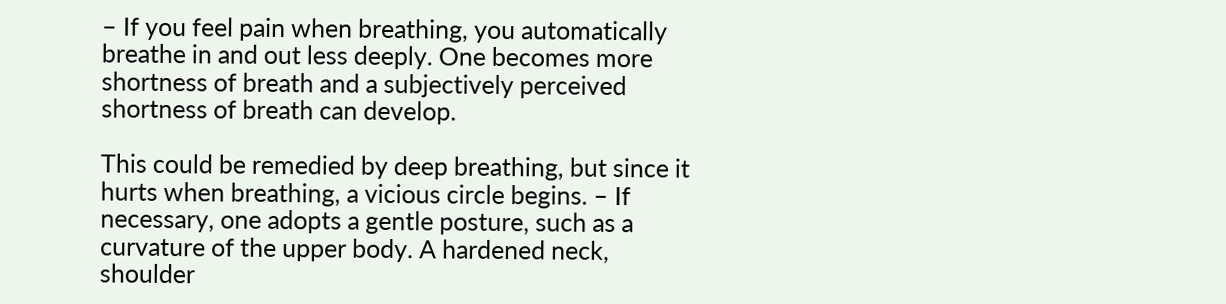– If you feel pain when breathing, you automatically breathe in and out less deeply. One becomes more shortness of breath and a subjectively perceived shortness of breath can develop.

This could be remedied by deep breathing, but since it hurts when breathing, a vicious circle begins. – If necessary, one adopts a gentle posture, such as a curvature of the upper body. A hardened neck, shoulder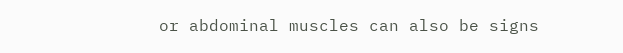or abdominal muscles can also be signs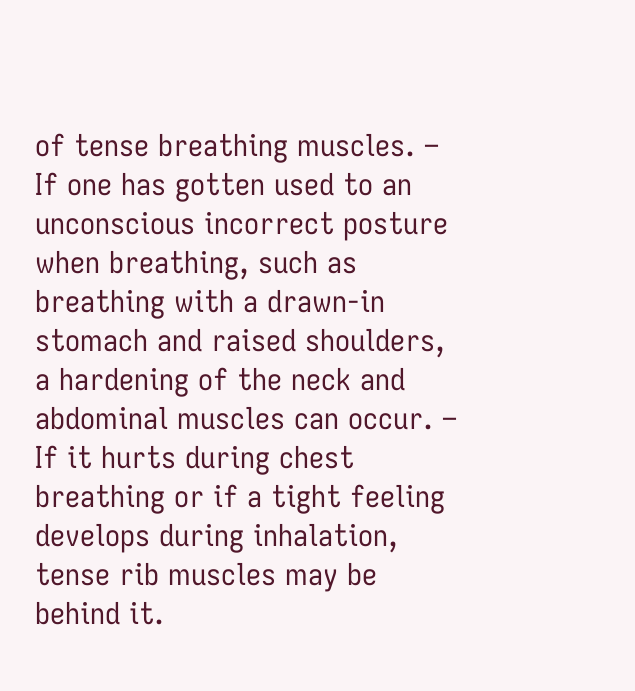of tense breathing muscles. – If one has gotten used to an unconscious incorrect posture when breathing, such as breathing with a drawn-in stomach and raised shoulders, a hardening of the neck and abdominal muscles can occur. – If it hurts during chest breathing or if a tight feeling develops during inhalation, tense rib muscles may be behind it.